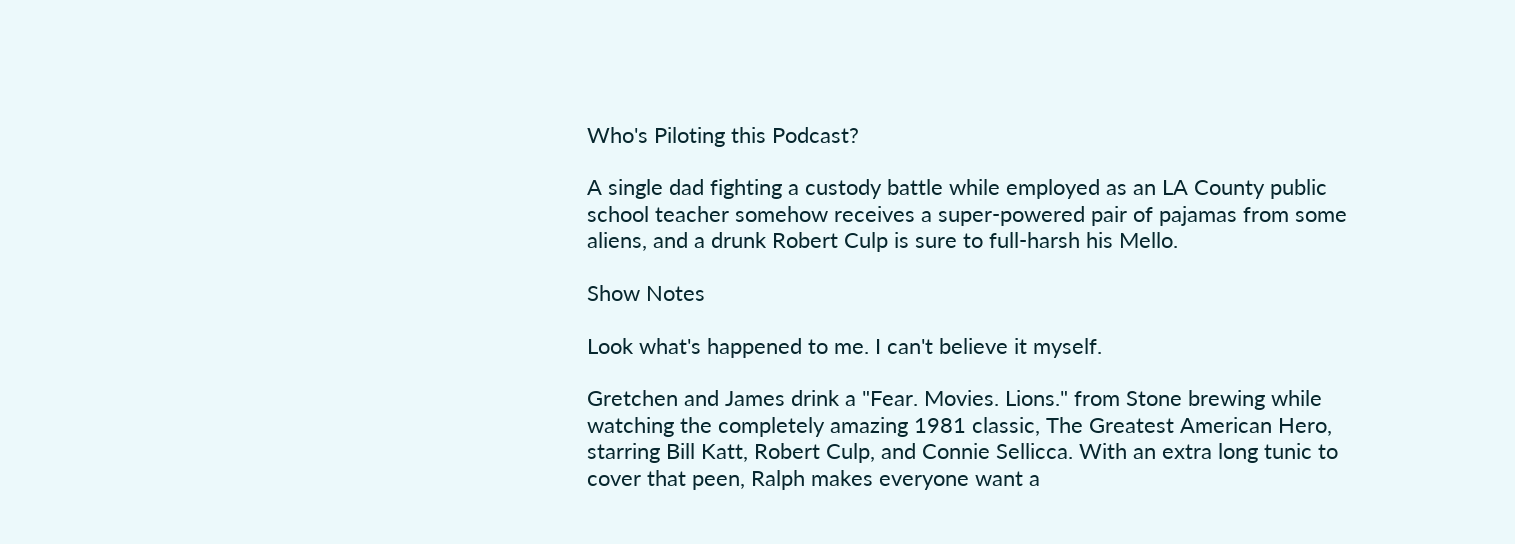Who's Piloting this Podcast?

A single dad fighting a custody battle while employed as an LA County public school teacher somehow receives a super-powered pair of pajamas from some aliens, and a drunk Robert Culp is sure to full-harsh his Mello.

Show Notes

Look what's happened to me. I can't believe it myself.

Gretchen and James drink a "Fear. Movies. Lions." from Stone brewing while watching the completely amazing 1981 classic, The Greatest American Hero, starring Bill Katt, Robert Culp, and Connie Sellicca. With an extra long tunic to cover that peen, Ralph makes everyone want a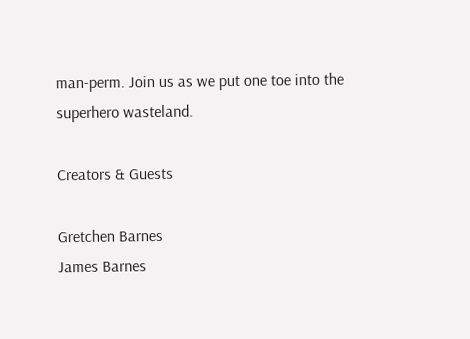man-perm. Join us as we put one toe into the superhero wasteland.

Creators & Guests

Gretchen Barnes
James Barnes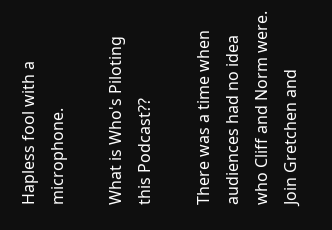Hapless fool with a microphone.

What is Who's Piloting this Podcast??

There was a time when audiences had no idea who Cliff and Norm were. Join Gretchen and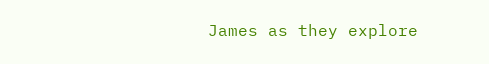James as they explore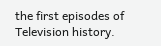the first episodes of Television history.